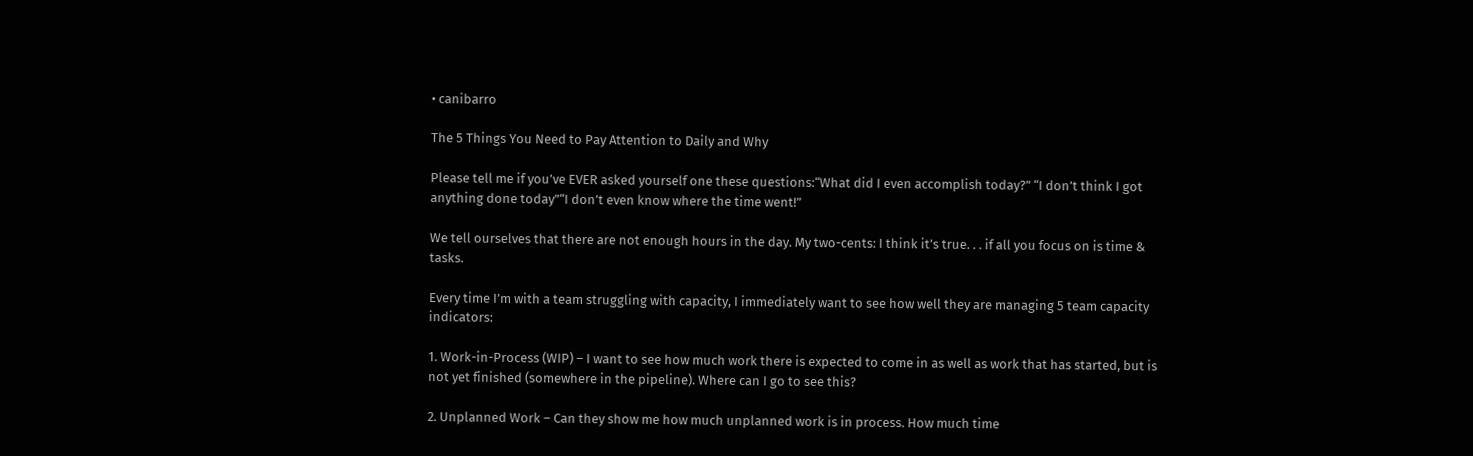• canibarro

The 5 Things You Need to Pay Attention to Daily and Why

Please tell me if you’ve EVER asked yourself one these questions:“What did I even accomplish today?” “I don’t think I got anything done today”“I don’t even know where the time went!”

We tell ourselves that there are not enough hours in the day. My two-cents: I think it’s true. . . if all you focus on is time & tasks.

Every time I’m with a team struggling with capacity, I immediately want to see how well they are managing 5 team capacity indicators:

1. Work-in-Process (WIP) – I want to see how much work there is expected to come in as well as work that has started, but is not yet finished (somewhere in the pipeline). Where can I go to see this?

2. Unplanned Work – Can they show me how much unplanned work is in process. How much time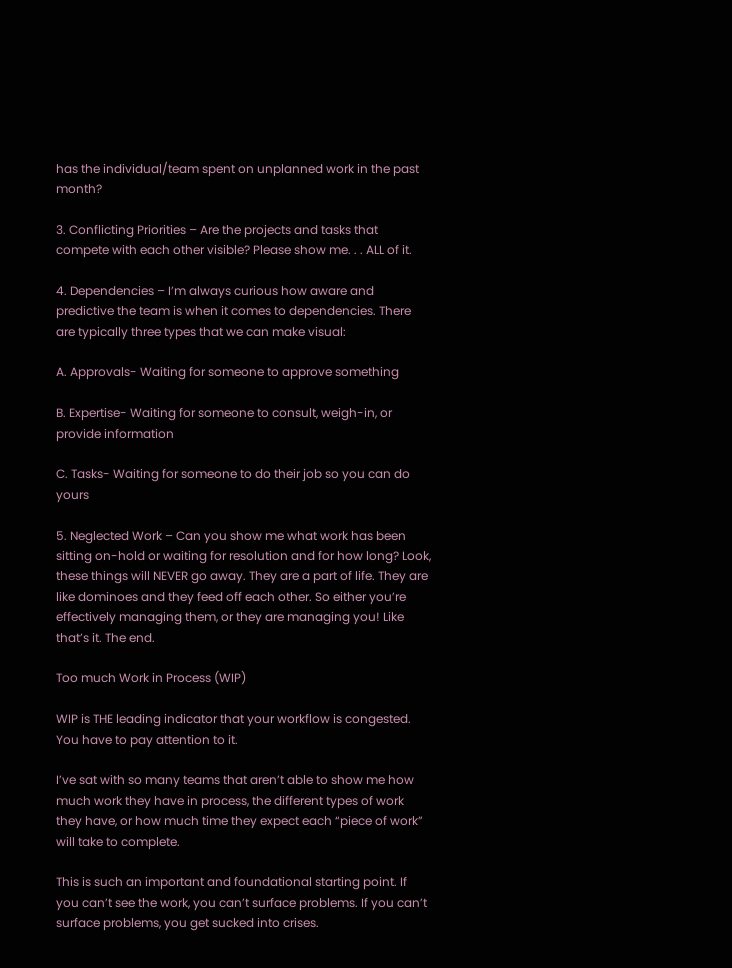has the individual/team spent on unplanned work in the past month?

3. Conflicting Priorities – Are the projects and tasks that compete with each other visible? Please show me. . . ALL of it.

4. Dependencies – I’m always curious how aware and predictive the team is when it comes to dependencies. There are typically three types that we can make visual:

A. Approvals- Waiting for someone to approve something

B. Expertise- Waiting for someone to consult, weigh-in, or provide information

C. Tasks- Waiting for someone to do their job so you can do yours

5. Neglected Work – Can you show me what work has been sitting on-hold or waiting for resolution and for how long? Look, these things will NEVER go away. They are a part of life. They are like dominoes and they feed off each other. So either you’re effectively managing them, or they are managing you! Like that’s it. The end.

Too much Work in Process (WIP)

WIP is THE leading indicator that your workflow is congested. You have to pay attention to it.

I’ve sat with so many teams that aren’t able to show me how much work they have in process, the different types of work they have, or how much time they expect each “piece of work” will take to complete.

This is such an important and foundational starting point. If you can’t see the work, you can’t surface problems. If you can’t surface problems, you get sucked into crises.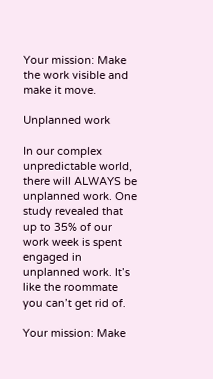Your mission: Make the work visible and make it move.

Unplanned work

In our complex unpredictable world, there will ALWAYS be unplanned work. One study revealed that up to 35% of our work week is spent engaged in unplanned work. It’s like the roommate you can’t get rid of.

Your mission: Make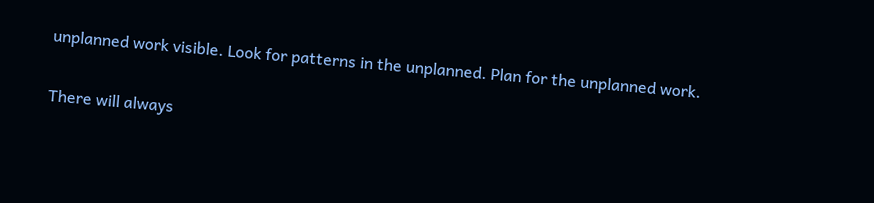unplanned work visible. Look for patterns in the unplanned. Plan for the unplanned work.

There will always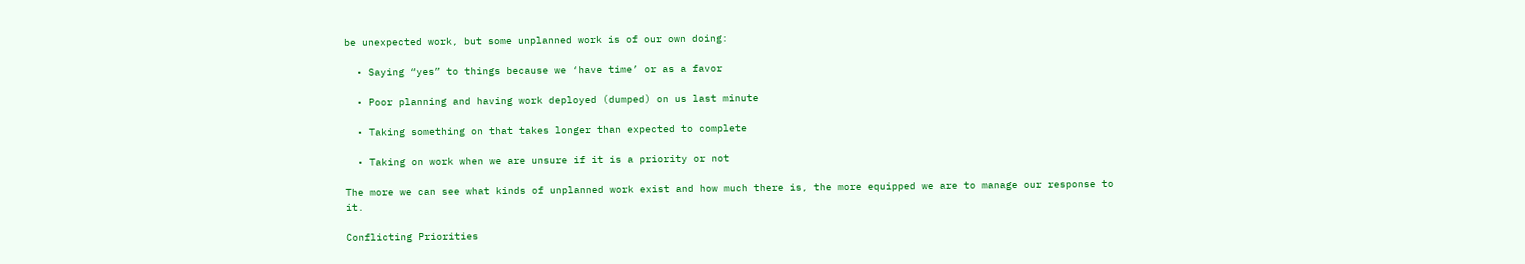be unexpected work, but some unplanned work is of our own doing:

  • Saying “yes” to things because we ‘have time’ or as a favor

  • Poor planning and having work deployed (dumped) on us last minute

  • Taking something on that takes longer than expected to complete

  • Taking on work when we are unsure if it is a priority or not

The more we can see what kinds of unplanned work exist and how much there is, the more equipped we are to manage our response to it.

Conflicting Priorities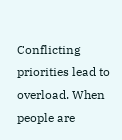Conflicting priorities lead to overload. When people are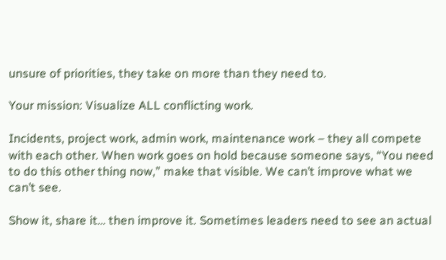unsure of priorities, they take on more than they need to.

Your mission: Visualize ALL conflicting work.

Incidents, project work, admin work, maintenance work – they all compete with each other. When work goes on hold because someone says, “You need to do this other thing now,” make that visible. We can’t improve what we can’t see.

Show it, share it… then improve it. Sometimes leaders need to see an actual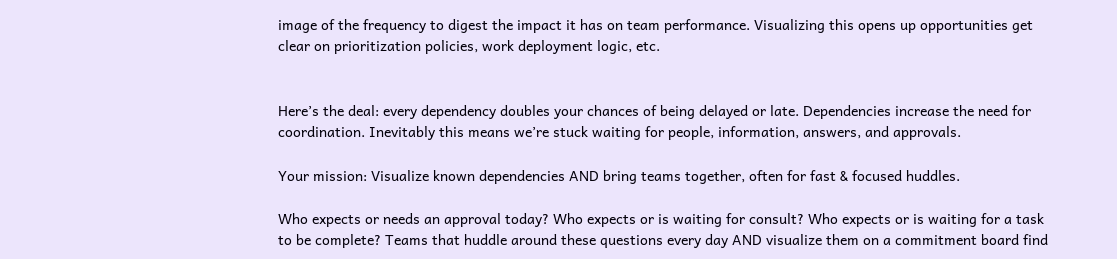image of the frequency to digest the impact it has on team performance. Visualizing this opens up opportunities get clear on prioritization policies, work deployment logic, etc.


Here’s the deal: every dependency doubles your chances of being delayed or late. Dependencies increase the need for coordination. Inevitably this means we’re stuck waiting for people, information, answers, and approvals.

Your mission: Visualize known dependencies AND bring teams together, often for fast & focused huddles.

Who expects or needs an approval today? Who expects or is waiting for consult? Who expects or is waiting for a task to be complete? Teams that huddle around these questions every day AND visualize them on a commitment board find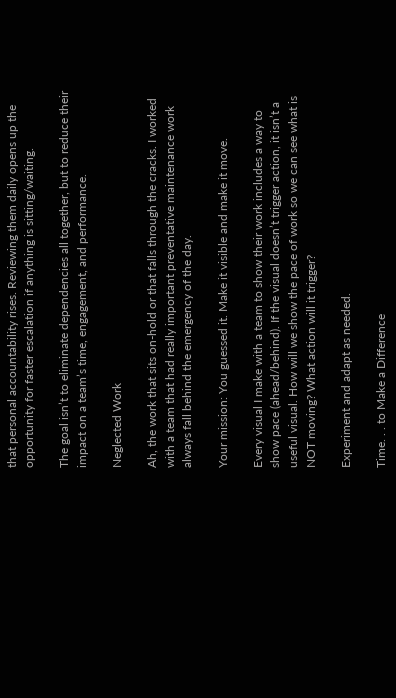that personal accountability rises. Reviewing them daily opens up the opportunity for faster escalation if anything is sitting/waiting.

The goal isn’t to eliminate dependencies all together, but to reduce their impact on a team’s time, engagement, and performance.

Neglected Work

Ah, the work that sits on-hold or that falls through the cracks. I worked with a team that had really important preventative maintenance work always fall behind the emergency of the day.

Your mission: You guessed it. Make it visible and make it move.

Every visual I make with a team to show their work includes a way to show pace (ahead/behind). If the visual doesn’t trigger action, it isn’t a useful visual. How will we show the pace of work so we can see what is NOT moving? What action will it trigger?

Experiment and adapt as needed.

Time. . . to Make a Difference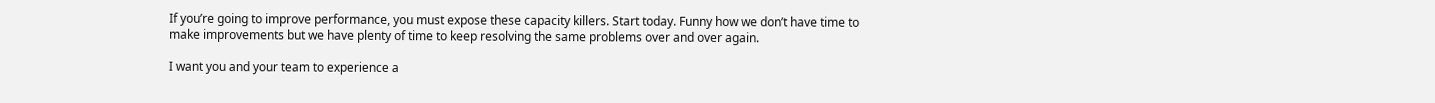If you’re going to improve performance, you must expose these capacity killers. Start today. Funny how we don’t have time to make improvements but we have plenty of time to keep resolving the same problems over and over again.

I want you and your team to experience a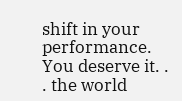shift in your performance. You deserve it. . . the world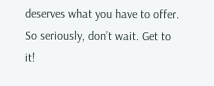deserves what you have to offer. So seriously, don’t wait. Get to it!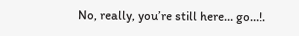No, really, you’re still here… go…!.